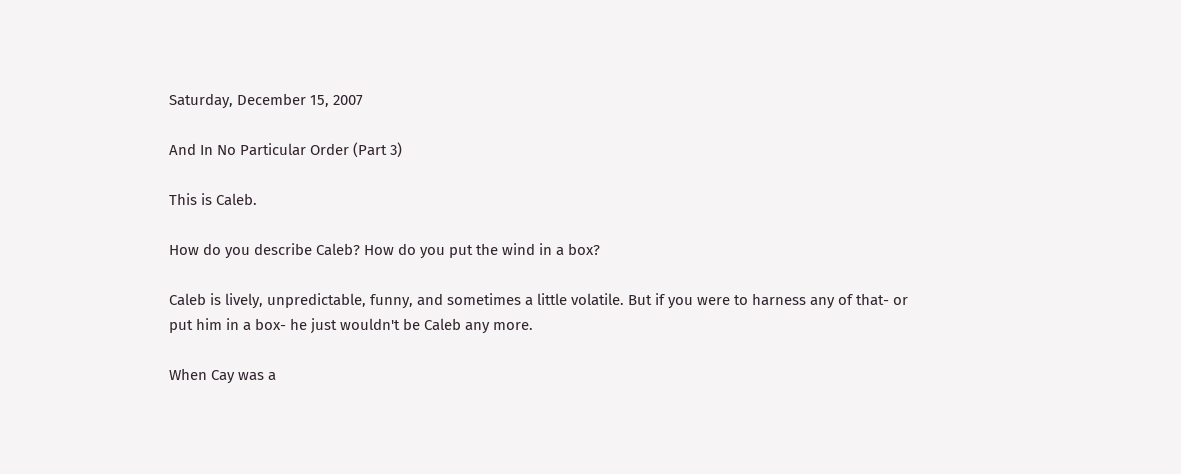Saturday, December 15, 2007

And In No Particular Order (Part 3)

This is Caleb.

How do you describe Caleb? How do you put the wind in a box?

Caleb is lively, unpredictable, funny, and sometimes a little volatile. But if you were to harness any of that- or put him in a box- he just wouldn't be Caleb any more.

When Cay was a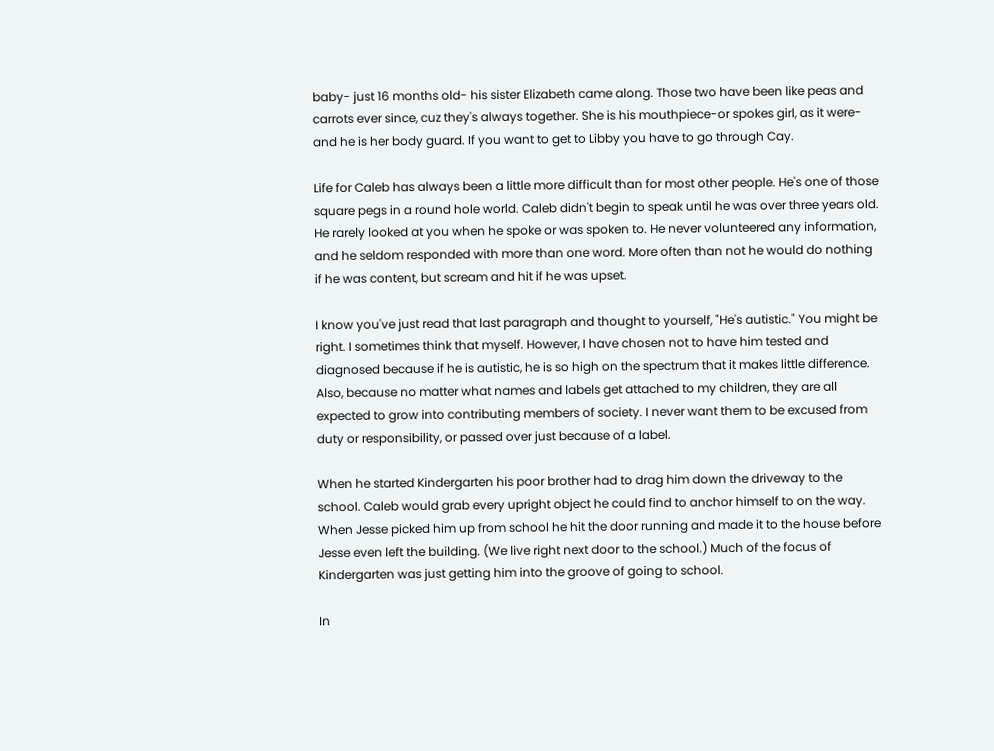baby- just 16 months old- his sister Elizabeth came along. Those two have been like peas and carrots ever since, cuz they's always together. She is his mouthpiece-or spokes girl, as it were- and he is her body guard. If you want to get to Libby you have to go through Cay.

Life for Caleb has always been a little more difficult than for most other people. He's one of those square pegs in a round hole world. Caleb didn't begin to speak until he was over three years old. He rarely looked at you when he spoke or was spoken to. He never volunteered any information, and he seldom responded with more than one word. More often than not he would do nothing if he was content, but scream and hit if he was upset.

I know you've just read that last paragraph and thought to yourself, "He's autistic." You might be right. I sometimes think that myself. However, I have chosen not to have him tested and diagnosed because if he is autistic, he is so high on the spectrum that it makes little difference. Also, because no matter what names and labels get attached to my children, they are all expected to grow into contributing members of society. I never want them to be excused from duty or responsibility, or passed over just because of a label.

When he started Kindergarten his poor brother had to drag him down the driveway to the school. Caleb would grab every upright object he could find to anchor himself to on the way. When Jesse picked him up from school he hit the door running and made it to the house before Jesse even left the building. (We live right next door to the school.) Much of the focus of Kindergarten was just getting him into the groove of going to school.

In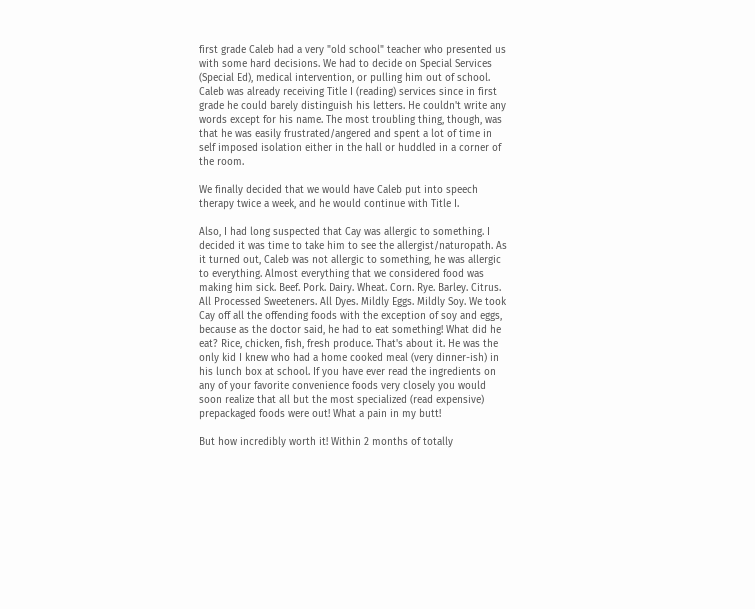first grade Caleb had a very "old school" teacher who presented us with some hard decisions. We had to decide on Special Services (Special Ed), medical intervention, or pulling him out of school. Caleb was already receiving Title I (reading) services since in first grade he could barely distinguish his letters. He couldn't write any words except for his name. The most troubling thing, though, was that he was easily frustrated/angered and spent a lot of time in self imposed isolation either in the hall or huddled in a corner of the room.

We finally decided that we would have Caleb put into speech therapy twice a week, and he would continue with Title I.

Also, I had long suspected that Cay was allergic to something. I decided it was time to take him to see the allergist/naturopath. As it turned out, Caleb was not allergic to something, he was allergic to everything. Almost everything that we considered food was making him sick. Beef. Pork. Dairy. Wheat. Corn. Rye. Barley. Citrus. All Processed Sweeteners. All Dyes. Mildly Eggs. Mildly Soy. We took Cay off all the offending foods with the exception of soy and eggs, because as the doctor said, he had to eat something! What did he eat? Rice, chicken, fish, fresh produce. That's about it. He was the only kid I knew who had a home cooked meal (very dinner-ish) in his lunch box at school. If you have ever read the ingredients on any of your favorite convenience foods very closely you would soon realize that all but the most specialized (read expensive) prepackaged foods were out! What a pain in my butt!

But how incredibly worth it! Within 2 months of totally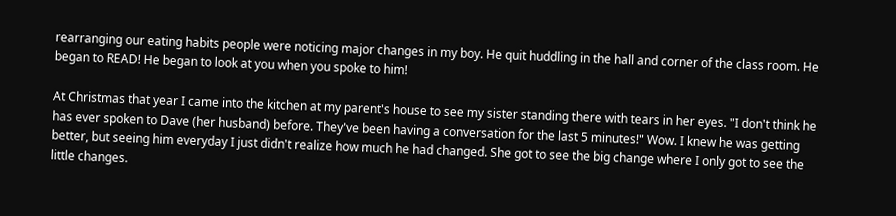rearranging our eating habits people were noticing major changes in my boy. He quit huddling in the hall and corner of the class room. He began to READ! He began to look at you when you spoke to him!

At Christmas that year I came into the kitchen at my parent's house to see my sister standing there with tears in her eyes. "I don't think he has ever spoken to Dave (her husband) before. They've been having a conversation for the last 5 minutes!" Wow. I knew he was getting better, but seeing him everyday I just didn't realize how much he had changed. She got to see the big change where I only got to see the little changes.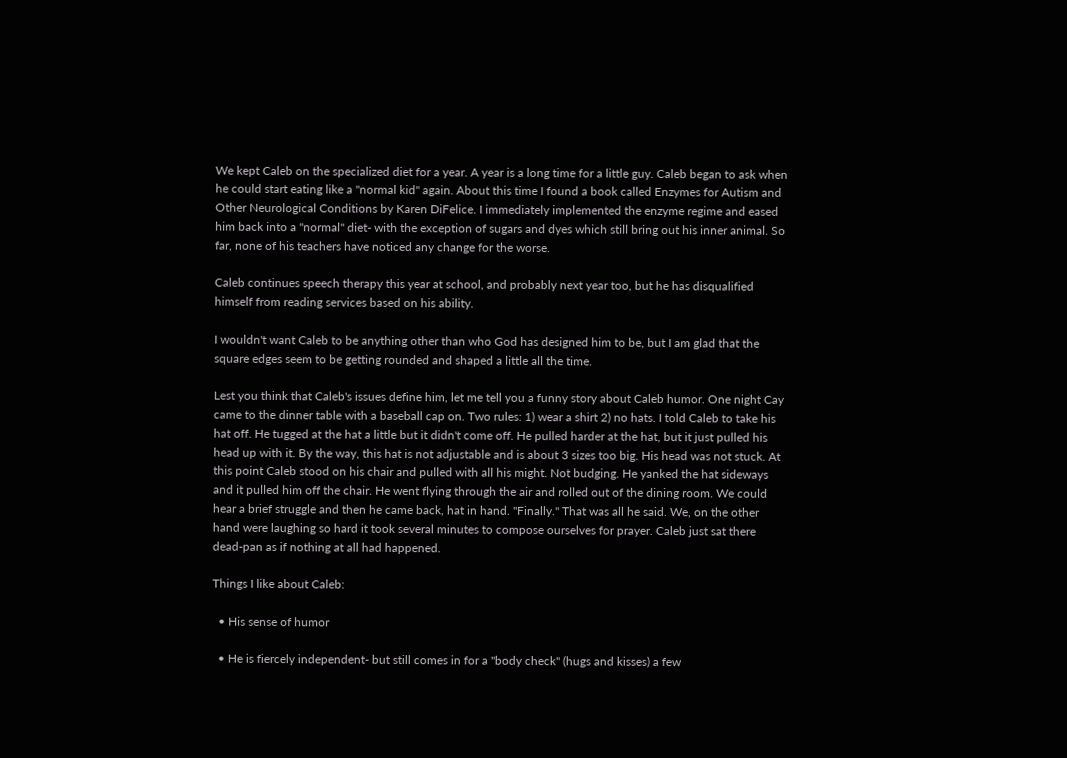We kept Caleb on the specialized diet for a year. A year is a long time for a little guy. Caleb began to ask when he could start eating like a "normal kid" again. About this time I found a book called Enzymes for Autism and Other Neurological Conditions by Karen DiFelice. I immediately implemented the enzyme regime and eased him back into a "normal" diet- with the exception of sugars and dyes which still bring out his inner animal. So far, none of his teachers have noticed any change for the worse.

Caleb continues speech therapy this year at school, and probably next year too, but he has disqualified himself from reading services based on his ability.

I wouldn't want Caleb to be anything other than who God has designed him to be, but I am glad that the square edges seem to be getting rounded and shaped a little all the time.

Lest you think that Caleb's issues define him, let me tell you a funny story about Caleb humor. One night Cay came to the dinner table with a baseball cap on. Two rules: 1) wear a shirt 2) no hats. I told Caleb to take his hat off. He tugged at the hat a little but it didn't come off. He pulled harder at the hat, but it just pulled his head up with it. By the way, this hat is not adjustable and is about 3 sizes too big. His head was not stuck. At this point Caleb stood on his chair and pulled with all his might. Not budging. He yanked the hat sideways and it pulled him off the chair. He went flying through the air and rolled out of the dining room. We could hear a brief struggle and then he came back, hat in hand. "Finally." That was all he said. We, on the other hand were laughing so hard it took several minutes to compose ourselves for prayer. Caleb just sat there dead-pan as if nothing at all had happened.

Things I like about Caleb:

  • His sense of humor

  • He is fiercely independent- but still comes in for a "body check" (hugs and kisses) a few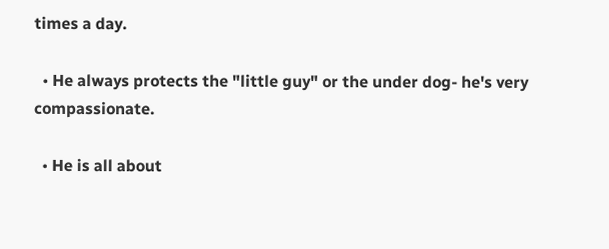times a day.

  • He always protects the "little guy" or the under dog- he's very compassionate.

  • He is all about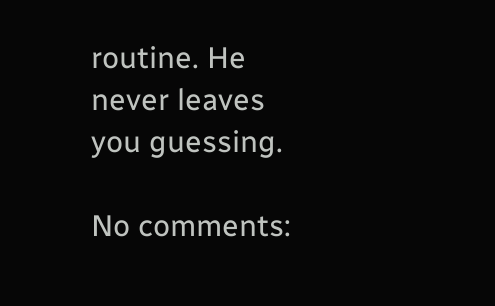routine. He never leaves you guessing.

No comments: